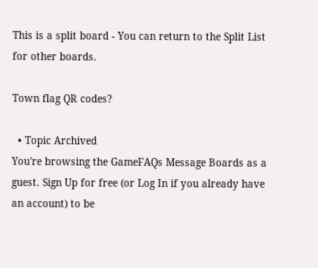This is a split board - You can return to the Split List for other boards.

Town flag QR codes?

  • Topic Archived
You're browsing the GameFAQs Message Boards as a guest. Sign Up for free (or Log In if you already have an account) to be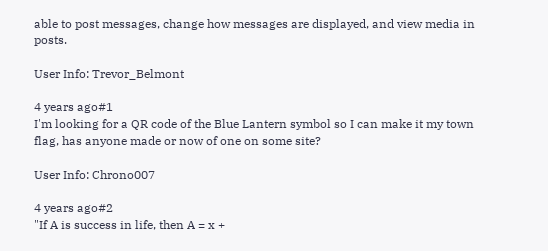able to post messages, change how messages are displayed, and view media in posts.

User Info: Trevor_Belmont

4 years ago#1
I'm looking for a QR code of the Blue Lantern symbol so I can make it my town flag, has anyone made or now of one on some site?

User Info: Chrono007

4 years ago#2
"If A is success in life, then A = x +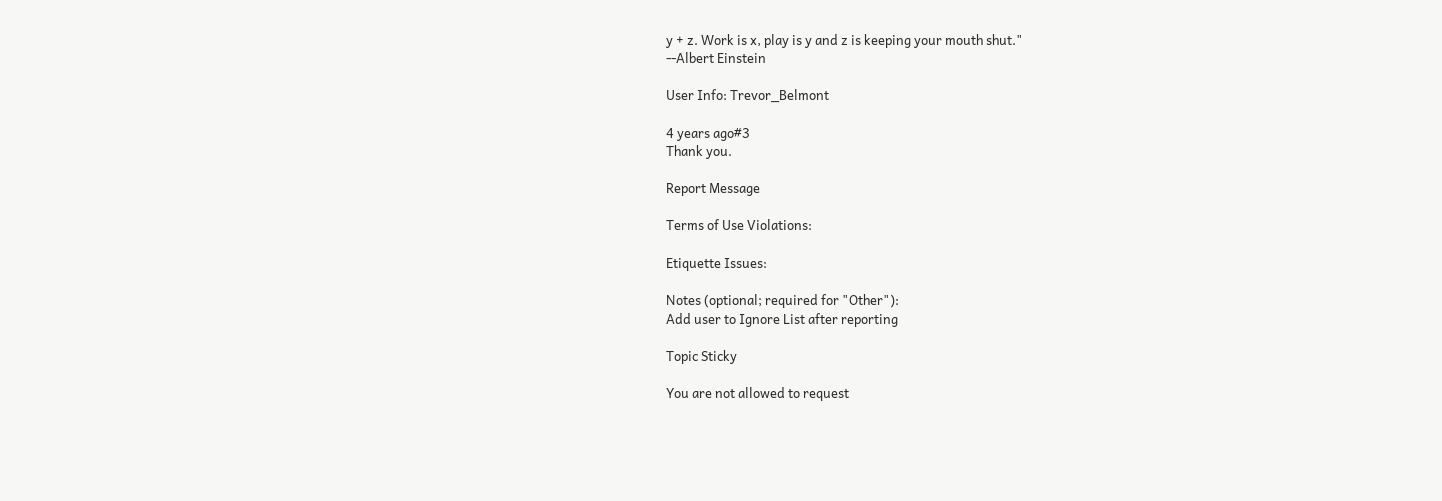y + z. Work is x, play is y and z is keeping your mouth shut."
--Albert Einstein

User Info: Trevor_Belmont

4 years ago#3
Thank you.

Report Message

Terms of Use Violations:

Etiquette Issues:

Notes (optional; required for "Other"):
Add user to Ignore List after reporting

Topic Sticky

You are not allowed to request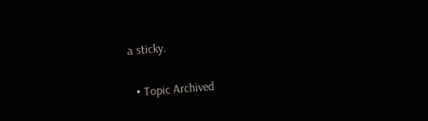a sticky.

  • Topic Archived